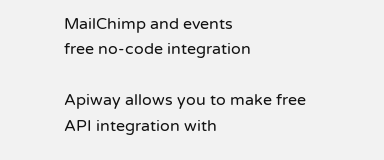MailChimp and events
free no-code integration

Apiway allows you to make free API integration with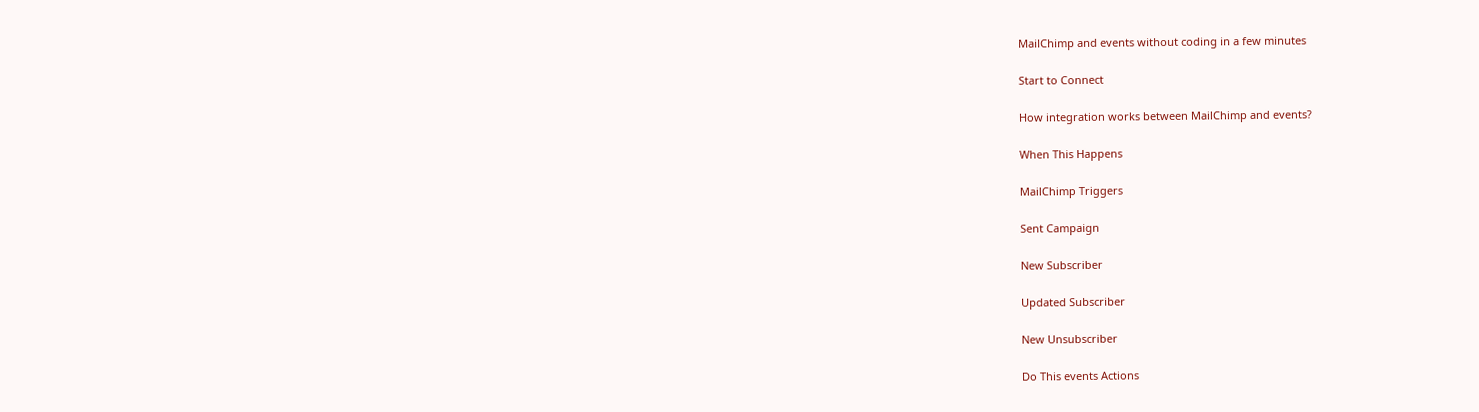MailChimp and events without coding in a few minutes

Start to Connect

How integration works between MailChimp and events?

When This Happens

MailChimp Triggers

Sent Campaign

New Subscriber

Updated Subscriber

New Unsubscriber

Do This events Actions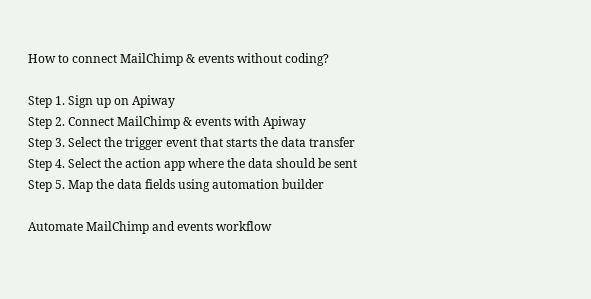How to connect MailChimp & events without coding?

Step 1. Sign up on Apiway
Step 2. Connect MailChimp & events with Apiway
Step 3. Select the trigger event that starts the data transfer
Step 4. Select the action app where the data should be sent
Step 5. Map the data fields using automation builder

Automate MailChimp and events workflow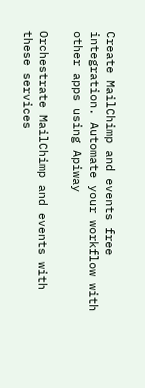Create MailChimp and events free integration. Automate your workflow with other apps using Apiway

Orchestrate MailChimp and events with these services